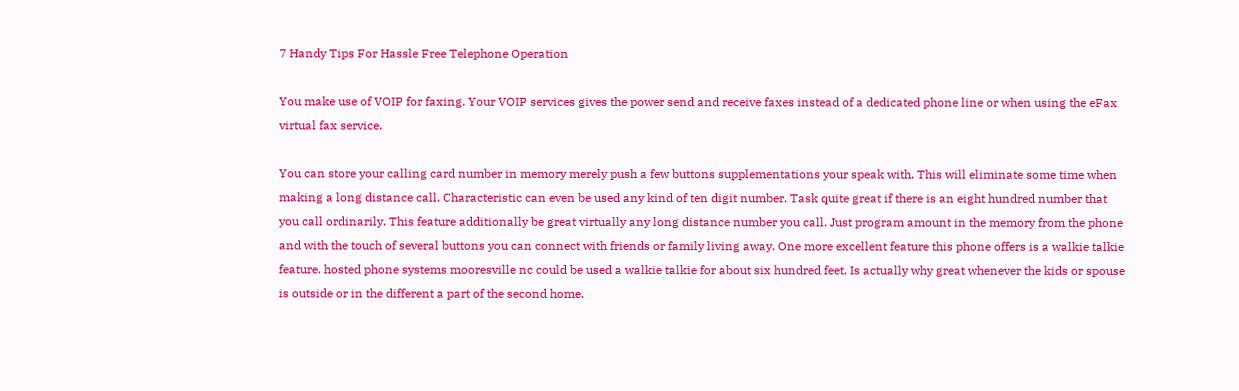7 Handy Tips For Hassle Free Telephone Operation

You make use of VOIP for faxing. Your VOIP services gives the power send and receive faxes instead of a dedicated phone line or when using the eFax virtual fax service.

You can store your calling card number in memory merely push a few buttons supplementations your speak with. This will eliminate some time when making a long distance call. Characteristic can even be used any kind of ten digit number. Task quite great if there is an eight hundred number that you call ordinarily. This feature additionally be great virtually any long distance number you call. Just program amount in the memory from the phone and with the touch of several buttons you can connect with friends or family living away. One more excellent feature this phone offers is a walkie talkie feature. hosted phone systems mooresville nc could be used a walkie talkie for about six hundred feet. Is actually why great whenever the kids or spouse is outside or in the different a part of the second home.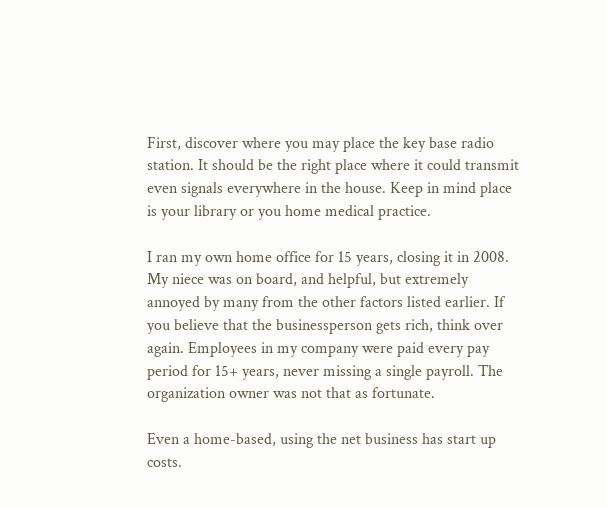First, discover where you may place the key base radio station. It should be the right place where it could transmit even signals everywhere in the house. Keep in mind place is your library or you home medical practice.

I ran my own home office for 15 years, closing it in 2008. My niece was on board, and helpful, but extremely annoyed by many from the other factors listed earlier. If you believe that the businessperson gets rich, think over again. Employees in my company were paid every pay period for 15+ years, never missing a single payroll. The organization owner was not that as fortunate.

Even a home-based, using the net business has start up costs.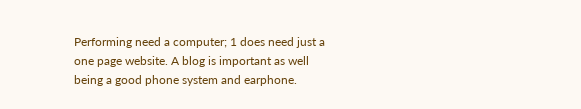Performing need a computer; 1 does need just a one page website. A blog is important as well being a good phone system and earphone.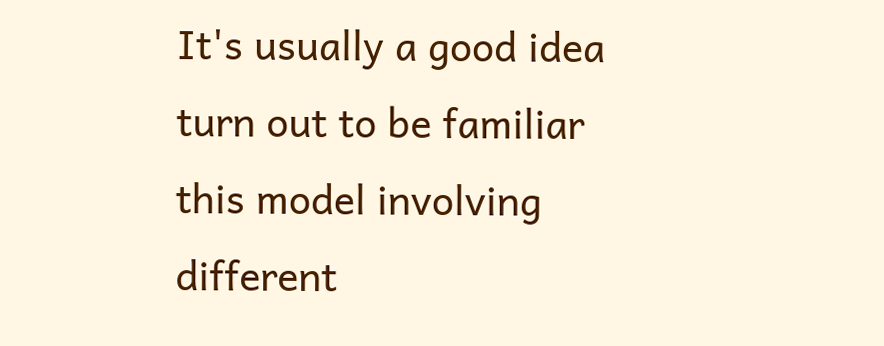It's usually a good idea turn out to be familiar this model involving different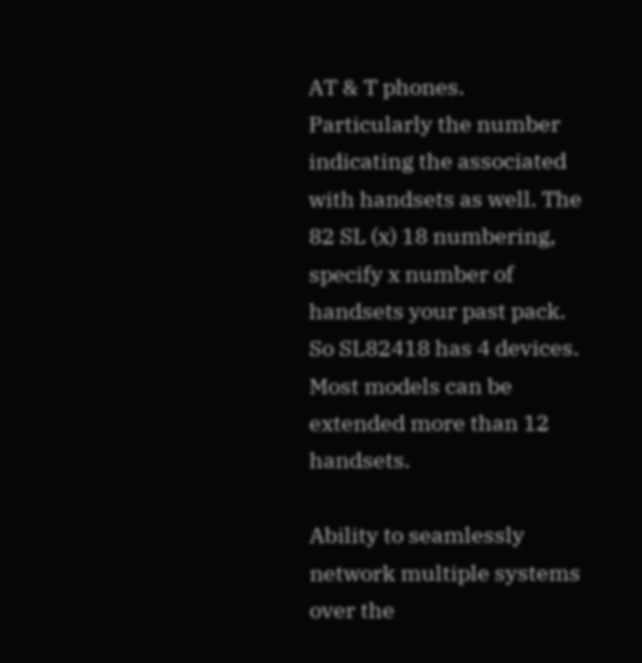AT & T phones. Particularly the number indicating the associated with handsets as well. The 82 SL (x) 18 numbering, specify x number of handsets your past pack. So SL82418 has 4 devices. Most models can be extended more than 12 handsets.

Ability to seamlessly network multiple systems over the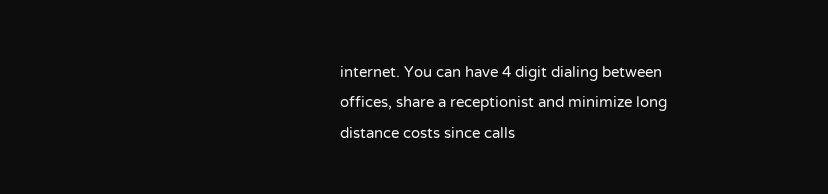internet. You can have 4 digit dialing between offices, share a receptionist and minimize long distance costs since calls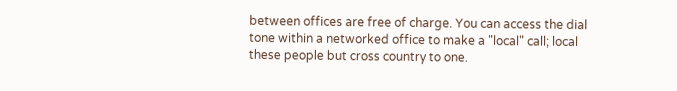between offices are free of charge. You can access the dial tone within a networked office to make a "local" call; local these people but cross country to one.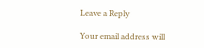Leave a Reply

Your email address will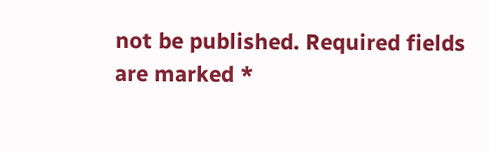not be published. Required fields are marked *